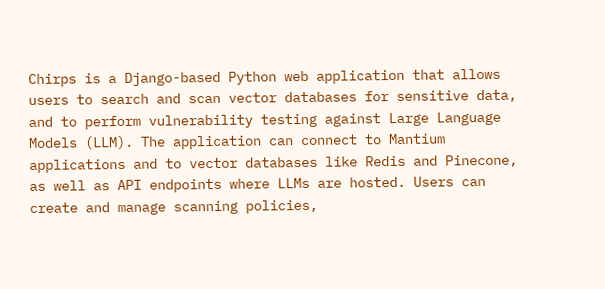Chirps is a Django-based Python web application that allows users to search and scan vector databases for sensitive data, and to perform vulnerability testing against Large Language Models (LLM). The application can connect to Mantium applications and to vector databases like Redis and Pinecone, as well as API endpoints where LLMs are hosted. Users can create and manage scanning policies,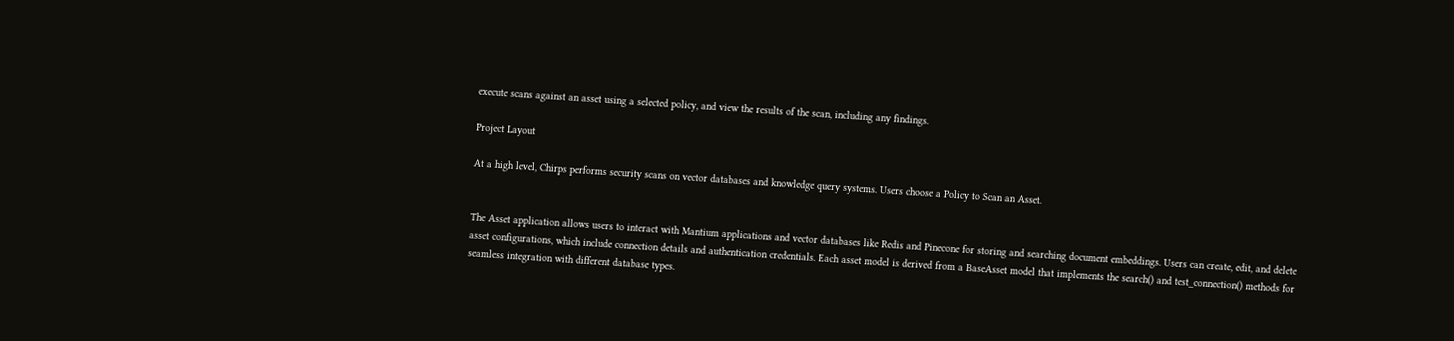execute scans against an asset using a selected policy, and view the results of the scan, including any findings.

Project Layout

At a high level, Chirps performs security scans on vector databases and knowledge query systems. Users choose a Policy to Scan an Asset.


The Asset application allows users to interact with Mantium applications and vector databases like Redis and Pinecone for storing and searching document embeddings. Users can create, edit, and delete asset configurations, which include connection details and authentication credentials. Each asset model is derived from a BaseAsset model that implements the search() and test_connection() methods for seamless integration with different database types.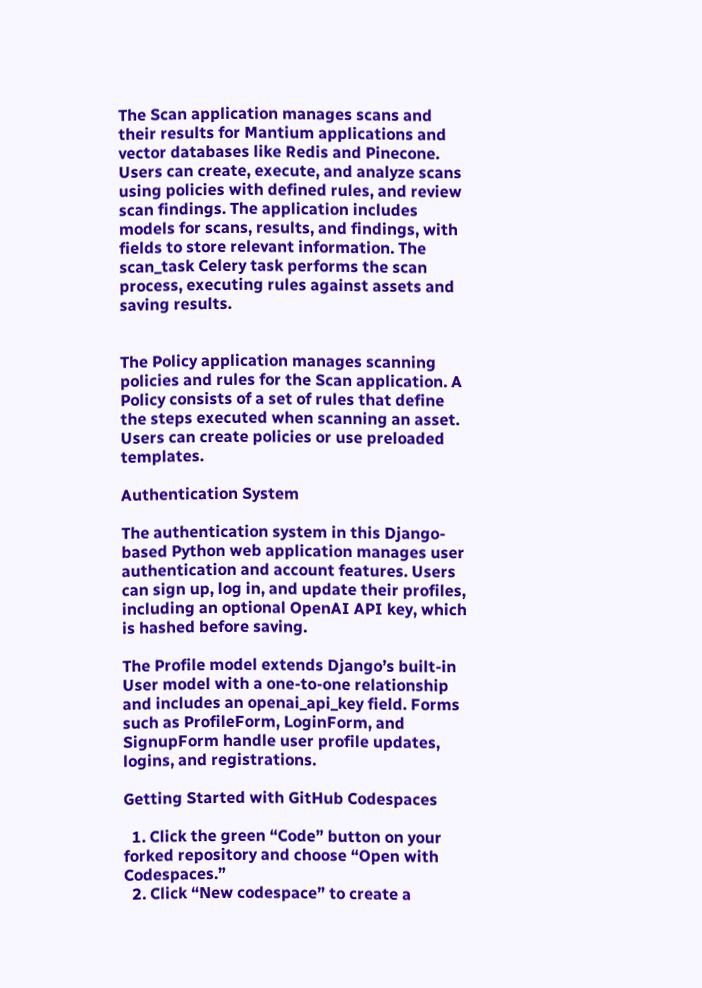The Scan application manages scans and their results for Mantium applications and vector databases like Redis and Pinecone. Users can create, execute, and analyze scans using policies with defined rules, and review scan findings. The application includes models for scans, results, and findings, with fields to store relevant information. The scan_task Celery task performs the scan process, executing rules against assets and saving results.


The Policy application manages scanning policies and rules for the Scan application. A Policy consists of a set of rules that define the steps executed when scanning an asset. Users can create policies or use preloaded templates.

Authentication System

The authentication system in this Django-based Python web application manages user authentication and account features. Users can sign up, log in, and update their profiles, including an optional OpenAI API key, which is hashed before saving.

The Profile model extends Django’s built-in User model with a one-to-one relationship and includes an openai_api_key field. Forms such as ProfileForm, LoginForm, and SignupForm handle user profile updates, logins, and registrations.

Getting Started with GitHub Codespaces

  1. Click the green “Code” button on your forked repository and choose “Open with Codespaces.”
  2. Click “New codespace” to create a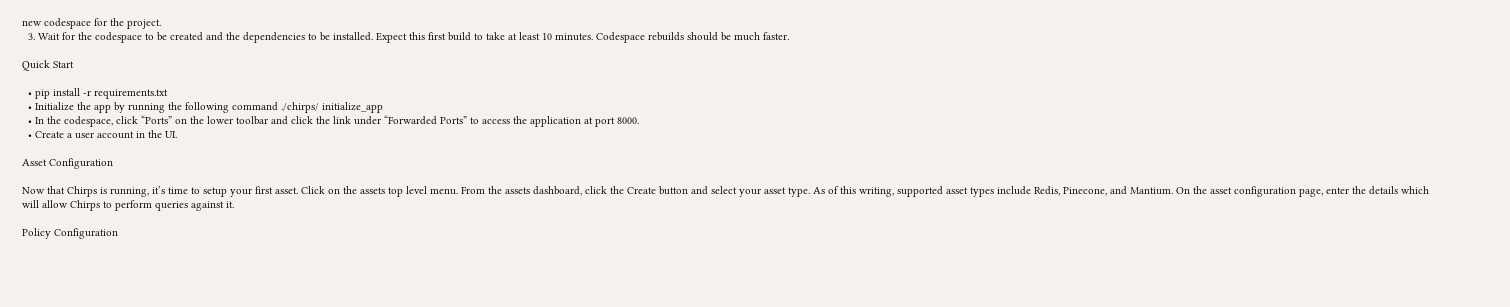new codespace for the project.
  3. Wait for the codespace to be created and the dependencies to be installed. Expect this first build to take at least 10 minutes. Codespace rebuilds should be much faster.

Quick Start

  • pip install -r requirements.txt
  • Initialize the app by running the following command ./chirps/ initialize_app
  • In the codespace, click “Ports” on the lower toolbar and click the link under “Forwarded Ports” to access the application at port 8000.
  • Create a user account in the UI.

Asset Configuration

Now that Chirps is running, it’s time to setup your first asset. Click on the assets top level menu. From the assets dashboard, click the Create button and select your asset type. As of this writing, supported asset types include Redis, Pinecone, and Mantium. On the asset configuration page, enter the details which will allow Chirps to perform queries against it.

Policy Configuration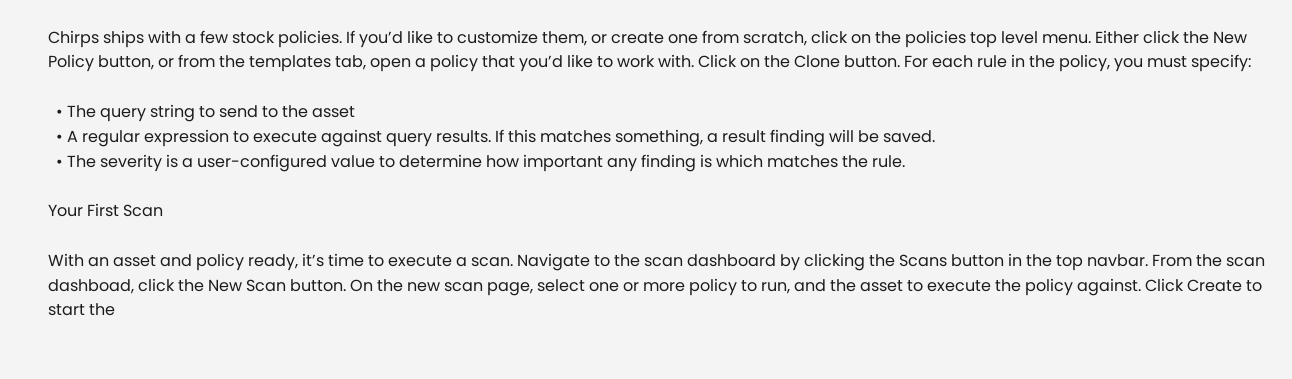Chirps ships with a few stock policies. If you’d like to customize them, or create one from scratch, click on the policies top level menu. Either click the New Policy button, or from the templates tab, open a policy that you’d like to work with. Click on the Clone button. For each rule in the policy, you must specify:

  • The query string to send to the asset
  • A regular expression to execute against query results. If this matches something, a result finding will be saved.
  • The severity is a user-configured value to determine how important any finding is which matches the rule.

Your First Scan

With an asset and policy ready, it’s time to execute a scan. Navigate to the scan dashboard by clicking the Scans button in the top navbar. From the scan dashboad, click the New Scan button. On the new scan page, select one or more policy to run, and the asset to execute the policy against. Click Create to start the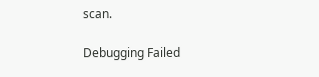scan.

Debugging Failed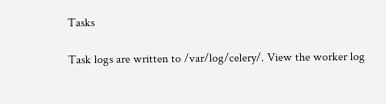Tasks

Task logs are written to /var/log/celery/. View the worker log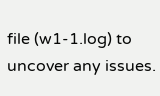file (w1-1.log) to uncover any issues.